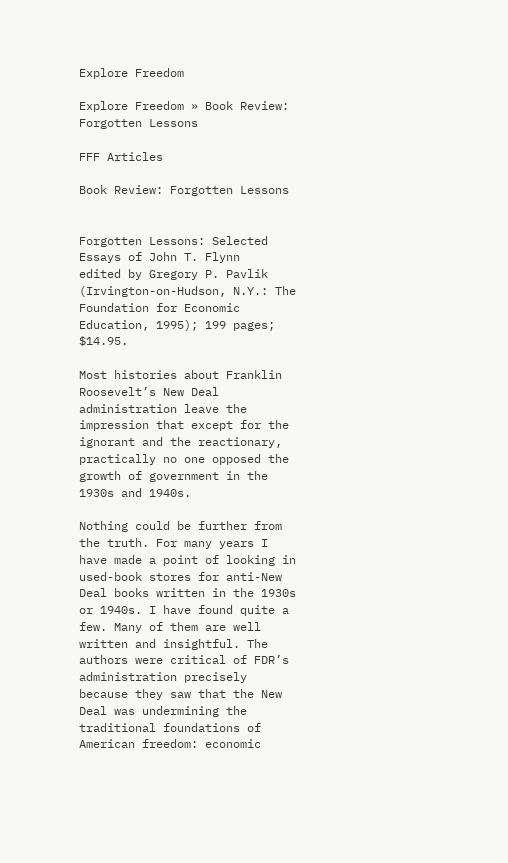Explore Freedom

Explore Freedom » Book Review: Forgotten Lessons

FFF Articles

Book Review: Forgotten Lessons


Forgotten Lessons: Selected Essays of John T. Flynn
edited by Gregory P. Pavlik (Irvington-on-Hudson, N.Y.: The Foundation for Economic Education, 1995); 199 pages; $14.95.

Most histories about Franklin Roosevelt’s New Deal administration leave the impression that except for the ignorant and the reactionary, practically no one opposed the growth of government in the 1930s and 1940s.

Nothing could be further from the truth. For many years I have made a point of looking in used-book stores for anti-New Deal books written in the 1930s or 1940s. I have found quite a few. Many of them are well written and insightful. The authors were critical of FDR’s administration precisely because they saw that the New Deal was undermining the traditional foundations of American freedom: economic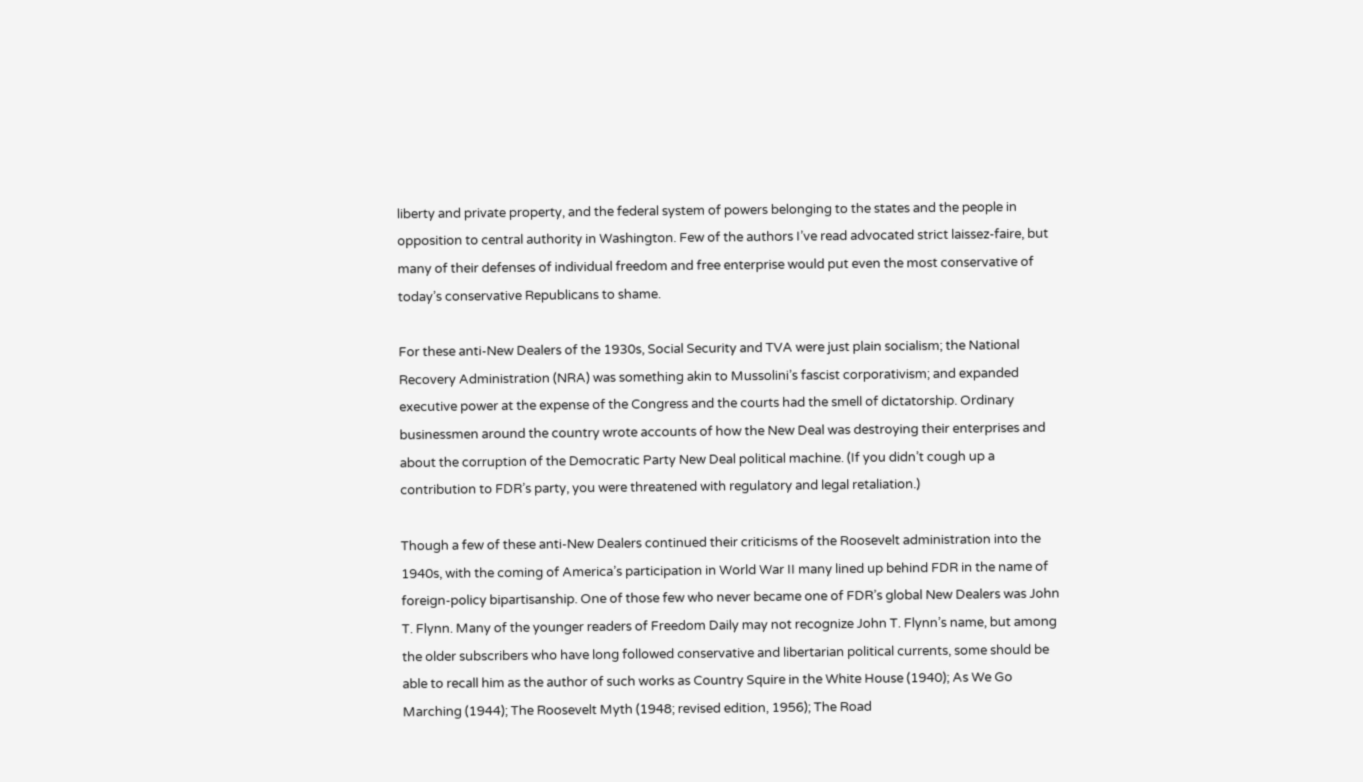liberty and private property, and the federal system of powers belonging to the states and the people in opposition to central authority in Washington. Few of the authors I’ve read advocated strict laissez-faire, but many of their defenses of individual freedom and free enterprise would put even the most conservative of today’s conservative Republicans to shame.

For these anti-New Dealers of the 1930s, Social Security and TVA were just plain socialism; the National Recovery Administration (NRA) was something akin to Mussolini’s fascist corporativism; and expanded executive power at the expense of the Congress and the courts had the smell of dictatorship. Ordinary businessmen around the country wrote accounts of how the New Deal was destroying their enterprises and about the corruption of the Democratic Party New Deal political machine. (If you didn’t cough up a contribution to FDR’s party, you were threatened with regulatory and legal retaliation.)

Though a few of these anti-New Dealers continued their criticisms of the Roosevelt administration into the 1940s, with the coming of America’s participation in World War II many lined up behind FDR in the name of foreign-policy bipartisanship. One of those few who never became one of FDR’s global New Dealers was John T. Flynn. Many of the younger readers of Freedom Daily may not recognize John T. Flynn’s name, but among the older subscribers who have long followed conservative and libertarian political currents, some should be able to recall him as the author of such works as Country Squire in the White House (1940); As We Go Marching (1944); The Roosevelt Myth (1948; revised edition, 1956); The Road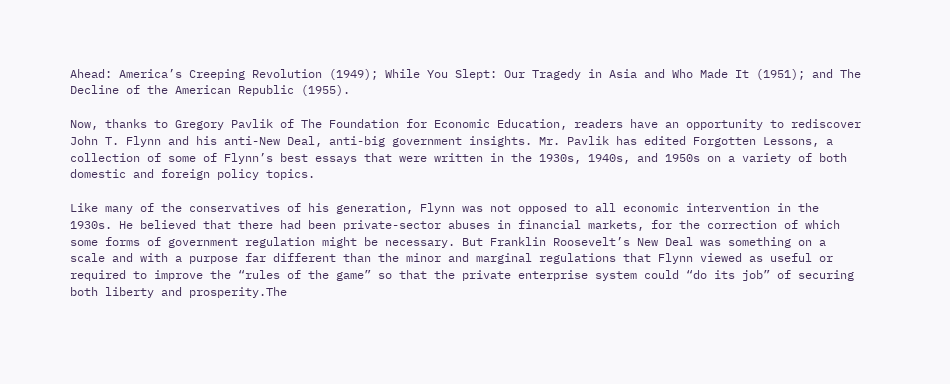Ahead: America’s Creeping Revolution (1949); While You Slept: Our Tragedy in Asia and Who Made It (1951); and The Decline of the American Republic (1955).

Now, thanks to Gregory Pavlik of The Foundation for Economic Education, readers have an opportunity to rediscover John T. Flynn and his anti-New Deal, anti-big government insights. Mr. Pavlik has edited Forgotten Lessons, a collection of some of Flynn’s best essays that were written in the 1930s, 1940s, and 1950s on a variety of both domestic and foreign policy topics.

Like many of the conservatives of his generation, Flynn was not opposed to all economic intervention in the 1930s. He believed that there had been private-sector abuses in financial markets, for the correction of which some forms of government regulation might be necessary. But Franklin Roosevelt’s New Deal was something on a scale and with a purpose far different than the minor and marginal regulations that Flynn viewed as useful or required to improve the “rules of the game” so that the private enterprise system could “do its job” of securing both liberty and prosperity.The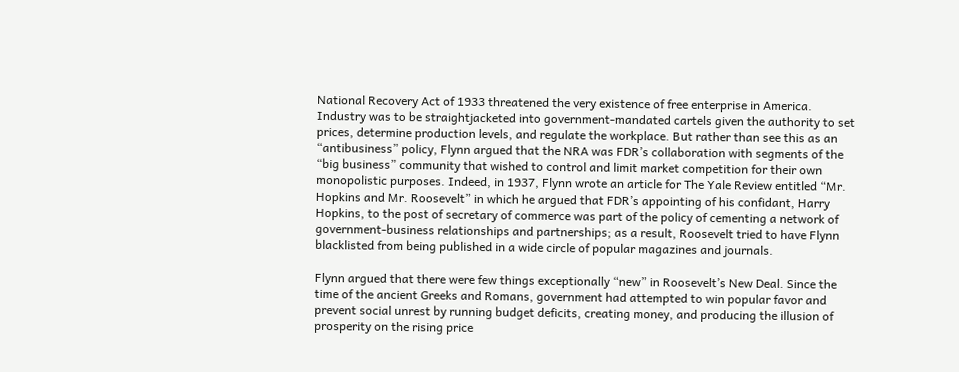National Recovery Act of 1933 threatened the very existence of free enterprise in America. Industry was to be straightjacketed into government-mandated cartels given the authority to set prices, determine production levels, and regulate the workplace. But rather than see this as an “antibusiness” policy, Flynn argued that the NRA was FDR’s collaboration with segments of the “big business” community that wished to control and limit market competition for their own monopolistic purposes. Indeed, in 1937, Flynn wrote an article for The Yale Review entitled “Mr. Hopkins and Mr. Roosevelt” in which he argued that FDR’s appointing of his confidant, Harry Hopkins, to the post of secretary of commerce was part of the policy of cementing a network of government-business relationships and partnerships; as a result, Roosevelt tried to have Flynn blacklisted from being published in a wide circle of popular magazines and journals.

Flynn argued that there were few things exceptionally “new” in Roosevelt’s New Deal. Since the time of the ancient Greeks and Romans, government had attempted to win popular favor and prevent social unrest by running budget deficits, creating money, and producing the illusion of prosperity on the rising price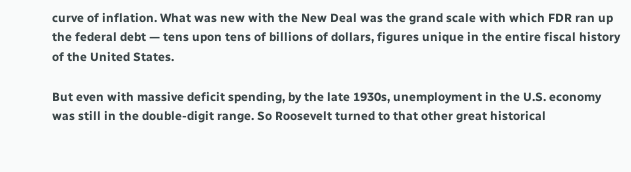curve of inflation. What was new with the New Deal was the grand scale with which FDR ran up the federal debt — tens upon tens of billions of dollars, figures unique in the entire fiscal history of the United States.

But even with massive deficit spending, by the late 1930s, unemployment in the U.S. economy was still in the double-digit range. So Roosevelt turned to that other great historical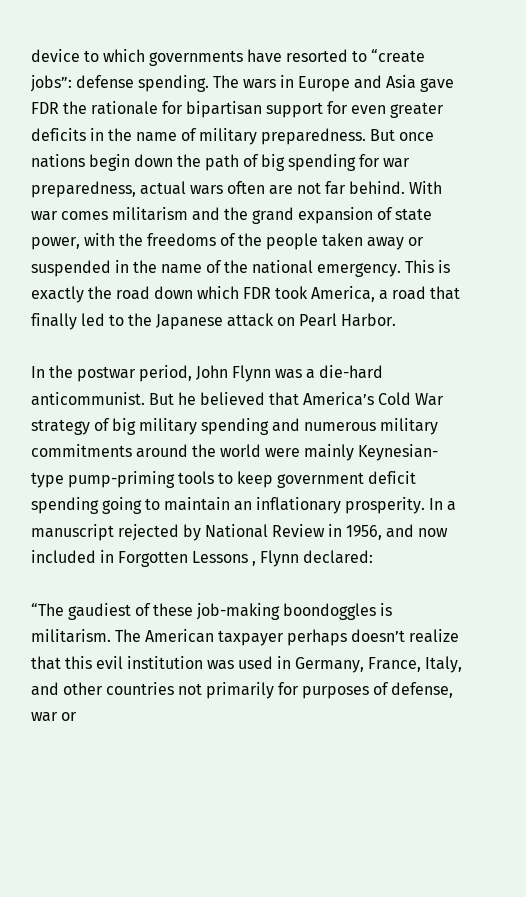device to which governments have resorted to “create jobs”: defense spending. The wars in Europe and Asia gave FDR the rationale for bipartisan support for even greater deficits in the name of military preparedness. But once nations begin down the path of big spending for war preparedness, actual wars often are not far behind. With war comes militarism and the grand expansion of state power, with the freedoms of the people taken away or suspended in the name of the national emergency. This is exactly the road down which FDR took America, a road that finally led to the Japanese attack on Pearl Harbor.

In the postwar period, John Flynn was a die-hard anticommunist. But he believed that America’s Cold War strategy of big military spending and numerous military commitments around the world were mainly Keynesian-type pump-priming tools to keep government deficit spending going to maintain an inflationary prosperity. In a manuscript rejected by National Review in 1956, and now included in Forgotten Lessons , Flynn declared:

“The gaudiest of these job-making boondoggles is militarism. The American taxpayer perhaps doesn’t realize that this evil institution was used in Germany, France, Italy, and other countries not primarily for purposes of defense, war or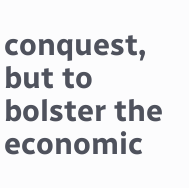conquest, but to bolster the economic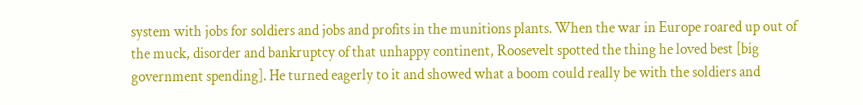system with jobs for soldiers and jobs and profits in the munitions plants. When the war in Europe roared up out of the muck, disorder and bankruptcy of that unhappy continent, Roosevelt spotted the thing he loved best [big government spending]. He turned eagerly to it and showed what a boom could really be with the soldiers and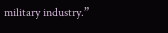military industry.”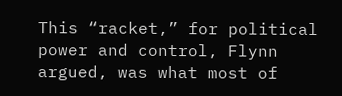This “racket,” for political power and control, Flynn argued, was what most of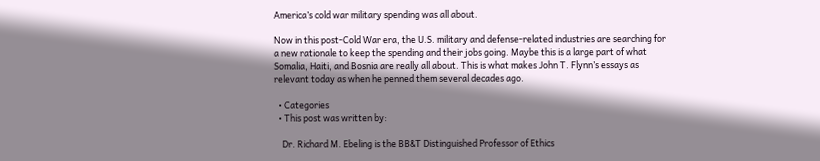America’s cold war military spending was all about.

Now in this post-Cold War era, the U.S. military and defense-related industries are searching for a new rationale to keep the spending and their jobs going. Maybe this is a large part of what Somalia, Haiti, and Bosnia are really all about. This is what makes John T. Flynn’s essays as relevant today as when he penned them several decades ago.

  • Categories
  • This post was written by:

    Dr. Richard M. Ebeling is the BB&T Distinguished Professor of Ethics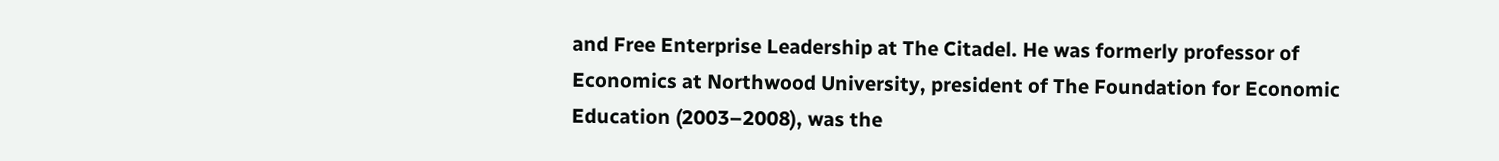and Free Enterprise Leadership at The Citadel. He was formerly professor of Economics at Northwood University, president of The Foundation for Economic Education (2003–2008), was the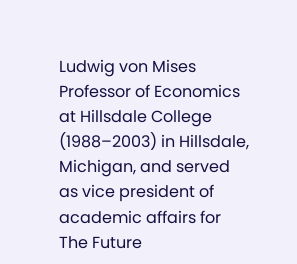Ludwig von Mises Professor of Economics at Hillsdale College (1988–2003) in Hillsdale, Michigan, and served as vice president of academic affairs for The Future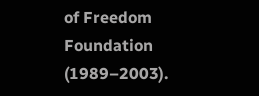of Freedom Foundation (1989–2003).